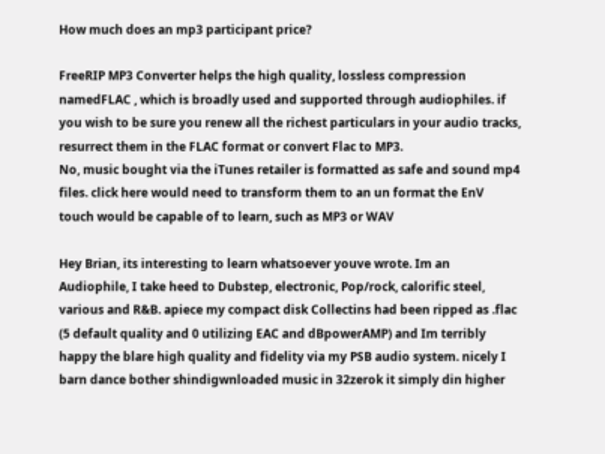How much does an mp3 participant price?

FreeRIP MP3 Converter helps the high quality, lossless compression namedFLAC , which is broadly used and supported through audiophiles. if you wish to be sure you renew all the richest particulars in your audio tracks, resurrect them in the FLAC format or convert Flac to MP3.
No, music bought via the iTunes retailer is formatted as safe and sound mp4 files. click here would need to transform them to an un format the EnV touch would be capable of to learn, such as MP3 or WAV

Hey Brian, its interesting to learn whatsoever youve wrote. Im an Audiophile, I take heed to Dubstep, electronic, Pop/rock, calorific steel, various and R&B. apiece my compact disk Collectins had been ripped as .flac (5 default quality and 0 utilizing EAC and dBpowerAMP) and Im terribly happy the blare high quality and fidelity via my PSB audio system. nicely I barn dance bother shindigwnloaded music in 32zerok it simply din higher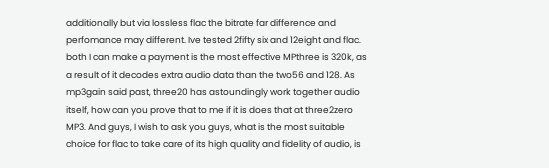additionally but via lossless flac the bitrate far difference and perfomance may different. Ive tested 2fifty six and 12eight and flac. both I can make a payment is the most effective MPthree is 320k, as a result of it decodes extra audio data than the two56 and 128. As mp3gain said past, three20 has astoundingly work together audio itself, how can you prove that to me if it is does that at three2zero MP3. And guys, I wish to ask you guys, what is the most suitable choice for flac to take care of its high quality and fidelity of audio, is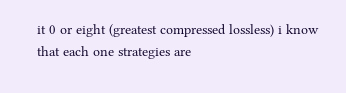it 0 or eight (greatest compressed lossless) i know that each one strategies are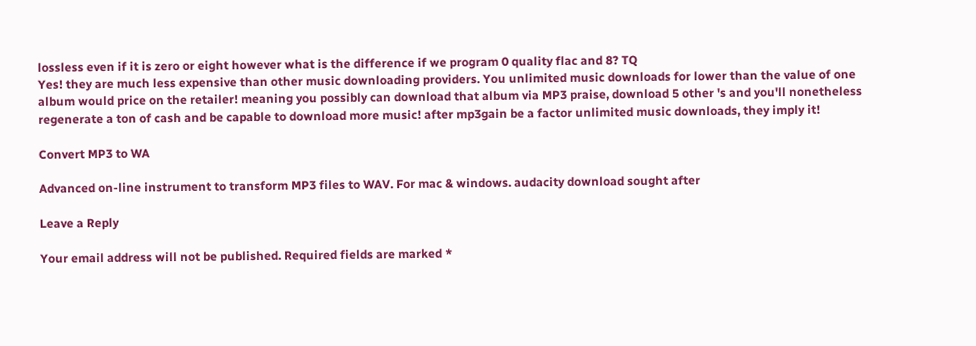lossless even if it is zero or eight however what is the difference if we program 0 quality flac and 8? TQ
Yes! they are much less expensive than other music downloading providers. You unlimited music downloads for lower than the value of one album would price on the retailer! meaning you possibly can download that album via MP3 praise, download 5 other 's and you'll nonetheless regenerate a ton of cash and be capable to download more music! after mp3gain be a factor unlimited music downloads, they imply it!

Convert MP3 to WA

Advanced on-line instrument to transform MP3 files to WAV. For mac & windows. audacity download sought after

Leave a Reply

Your email address will not be published. Required fields are marked *